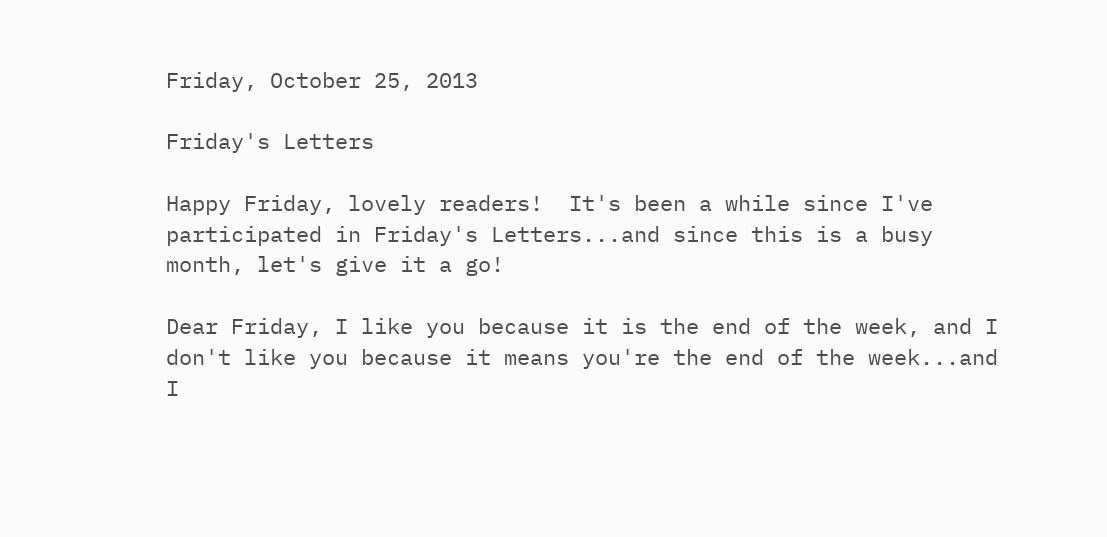Friday, October 25, 2013

Friday's Letters

Happy Friday, lovely readers!  It's been a while since I've participated in Friday's Letters...and since this is a busy month, let's give it a go!

Dear Friday, I like you because it is the end of the week, and I don't like you because it means you're the end of the week...and I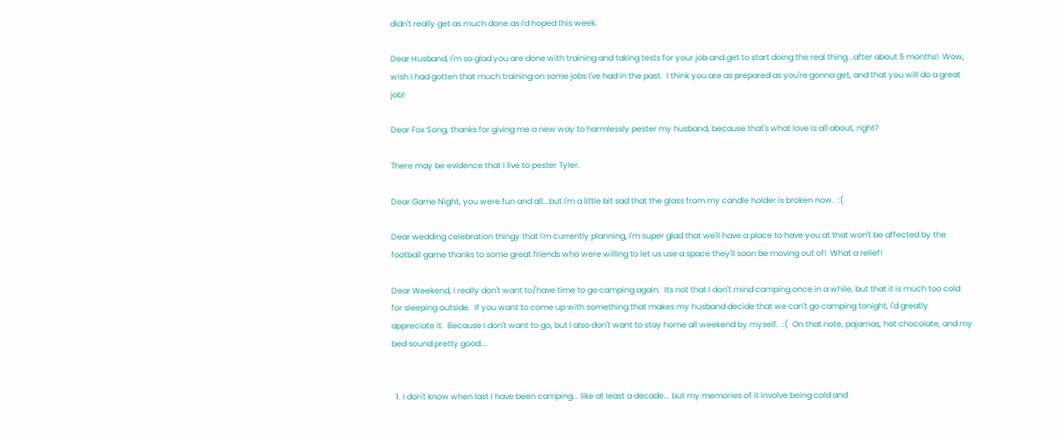didn't really get as much done as I'd hoped this week.

Dear Husband, I'm so glad you are done with training and taking tests for your job and get to start doing the real thing...after about 5 months!  Wow, wish I had gotten that much training on some jobs I've had in the past.  I think you are as prepared as you're gonna get, and that you will do a great job!

Dear Fox Song, thanks for giving me a new way to harmlessly pester my husband, because that's what love is all about, right?

There may be evidence that I live to pester Tyler.

Dear Game Night, you were fun and all...but I'm a little bit sad that the glass from my candle holder is broken now.  :(

Dear wedding celebration thingy that I'm currently planning, I'm super glad that we'll have a place to have you at that won't be affected by the football game thanks to some great friends who were willing to let us use a space they'll soon be moving out of!  What a relief!

Dear Weekend, I really don't want to/have time to go camping again.  Its not that I don't mind camping once in a while, but that it is much too cold for sleeping outside.  If you want to come up with something that makes my husband decide that we can't go camping tonight, I'd greatly appreciate it.  Because I don't want to go, but I also don't want to stay home all weekend by myself.  :(  On that note, pajamas, hot chocolate, and my bed sound pretty good....


  1. I don't know when last I have been camping... like at least a decade... but my memories of it involve being cold and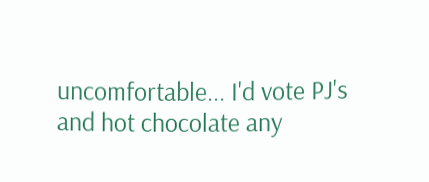uncomfortable... I'd vote PJ's and hot chocolate any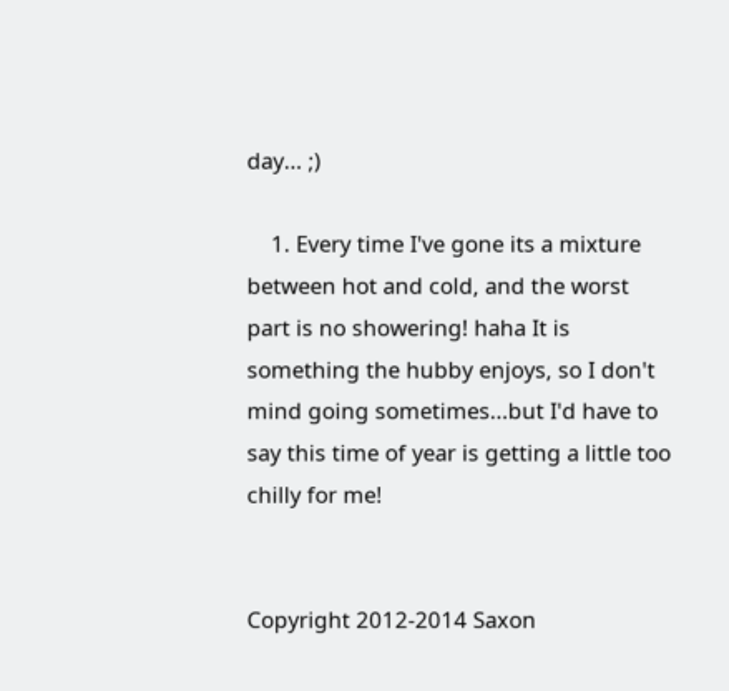day... ;)

    1. Every time I've gone its a mixture between hot and cold, and the worst part is no showering! haha It is something the hubby enjoys, so I don't mind going sometimes...but I'd have to say this time of year is getting a little too chilly for me!


Copyright 2012-2014 Saxon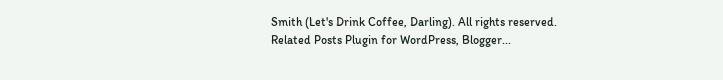Smith (Let's Drink Coffee, Darling). All rights reserved.
Related Posts Plugin for WordPress, Blogger...